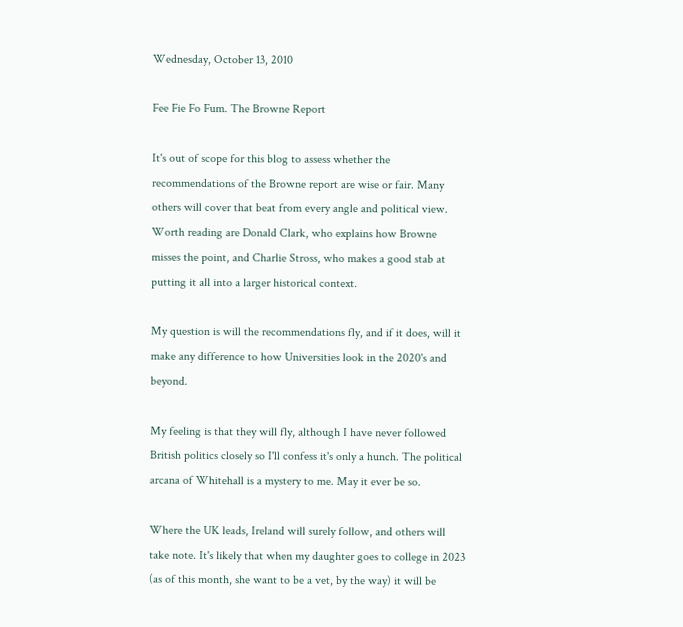Wednesday, October 13, 2010

Fee Fie Fo Fum. The Browne Report

It's out of scope for this blog to assess whether the recommendations of the Browne report are wise or fair. Many others will cover that beat from every angle and political view. Worth reading are Donald Clark, who explains how Browne misses the point, and Charlie Stross, who makes a good stab at putting it all into a larger historical context.

My question is will the recommendations fly, and if it does, will it make any difference to how Universities look in the 2020's and beyond.

My feeling is that they will fly, although I have never followed British politics closely so I'll confess it's only a hunch. The political arcana of Whitehall is a mystery to me. May it ever be so.

Where the UK leads, Ireland will surely follow, and others will take note. It's likely that when my daughter goes to college in 2023 (as of this month, she want to be a vet, by the way) it will be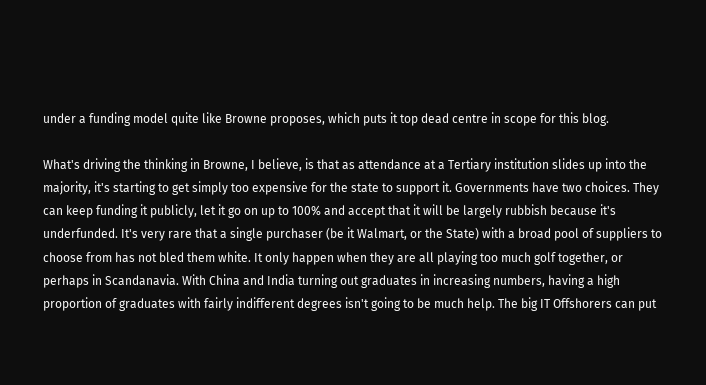under a funding model quite like Browne proposes, which puts it top dead centre in scope for this blog.

What's driving the thinking in Browne, I believe, is that as attendance at a Tertiary institution slides up into the majority, it's starting to get simply too expensive for the state to support it. Governments have two choices. They can keep funding it publicly, let it go on up to 100% and accept that it will be largely rubbish because it's underfunded. It's very rare that a single purchaser (be it Walmart, or the State) with a broad pool of suppliers to choose from has not bled them white. It only happen when they are all playing too much golf together, or perhaps in Scandanavia. With China and India turning out graduates in increasing numbers, having a high proportion of graduates with fairly indifferent degrees isn't going to be much help. The big IT Offshorers can put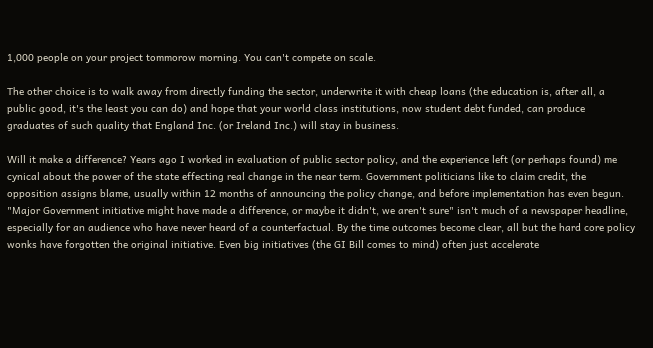1,000 people on your project tommorow morning. You can't compete on scale.

The other choice is to walk away from directly funding the sector, underwrite it with cheap loans (the education is, after all, a public good, it's the least you can do) and hope that your world class institutions, now student debt funded, can produce graduates of such quality that England Inc. (or Ireland Inc.) will stay in business.

Will it make a difference? Years ago I worked in evaluation of public sector policy, and the experience left (or perhaps found) me cynical about the power of the state effecting real change in the near term. Government politicians like to claim credit, the opposition assigns blame, usually within 12 months of announcing the policy change, and before implementation has even begun. "Major Government initiative might have made a difference, or maybe it didn't, we aren't sure" isn't much of a newspaper headline, especially for an audience who have never heard of a counterfactual. By the time outcomes become clear, all but the hard core policy wonks have forgotten the original initiative. Even big initiatives (the GI Bill comes to mind) often just accelerate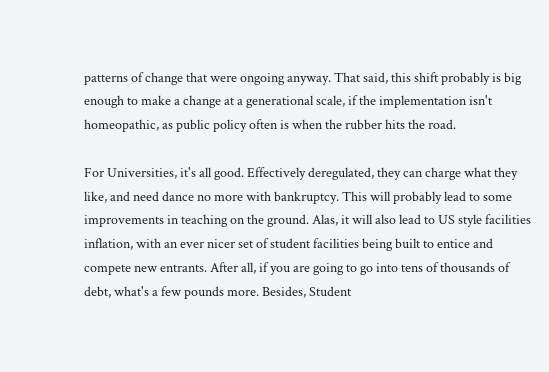patterns of change that were ongoing anyway. That said, this shift probably is big enough to make a change at a generational scale, if the implementation isn't homeopathic, as public policy often is when the rubber hits the road.

For Universities, it's all good. Effectively deregulated, they can charge what they like, and need dance no more with bankruptcy. This will probably lead to some improvements in teaching on the ground. Alas, it will also lead to US style facilities inflation, with an ever nicer set of student facilities being built to entice and compete new entrants. After all, if you are going to go into tens of thousands of debt, what's a few pounds more. Besides, Student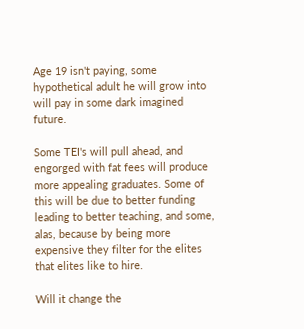Age 19 isn't paying, some hypothetical adult he will grow into will pay in some dark imagined future.

Some TEI's will pull ahead, and engorged with fat fees will produce more appealing graduates. Some of  this will be due to better funding leading to better teaching, and some, alas, because by being more expensive they filter for the elites that elites like to hire.

Will it change the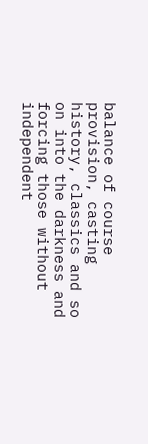balance of course provision, casting history, classics and so on into the darkness and forcing those without independent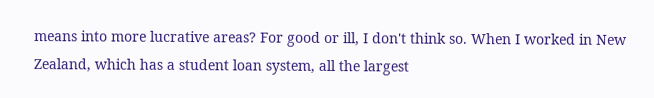means into more lucrative areas? For good or ill, I don't think so. When I worked in New Zealand, which has a student loan system, all the largest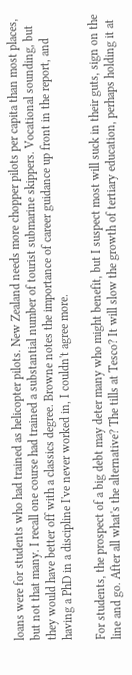loans were for students who had trained as helicopter pilots. New Zealand needs more chopper pilots per capita than most places, but not that many. I recall one course had trained a substantial number of tourist submarine skippers. Vocational sounding, but they would have better off with a classics degree. Browne notes the importance of career guidance up front in the report, and having a PhD in a discipline I've never worked in, I couldn't agree more.

For students, the prospect of a big debt may deter many who might benefit, but I suspect most will suck in their guts, sign on the line and go. After all what's the alternative? The tills at Tesco? It will slow the growth of tertiary education, perhaps holding it at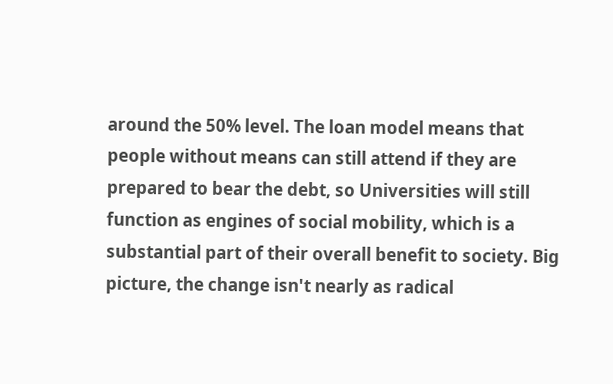around the 50% level. The loan model means that people without means can still attend if they are prepared to bear the debt, so Universities will still function as engines of social mobility, which is a substantial part of their overall benefit to society. Big picture, the change isn't nearly as radical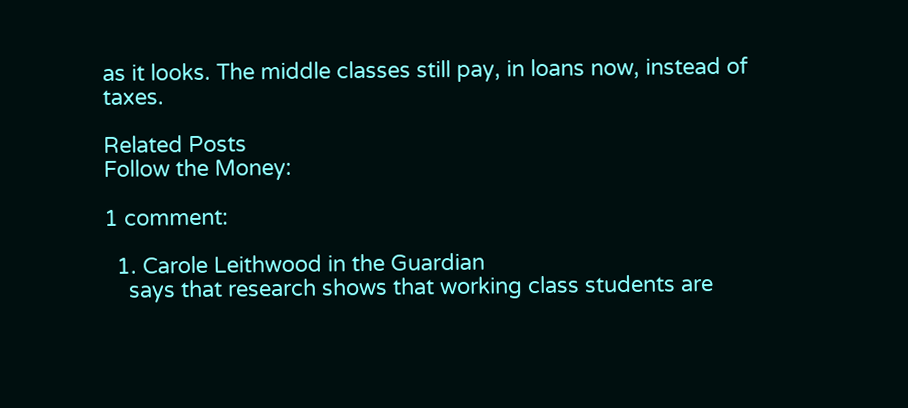as it looks. The middle classes still pay, in loans now, instead of taxes.

Related Posts
Follow the Money:

1 comment:

  1. Carole Leithwood in the Guardian
    says that research shows that working class students are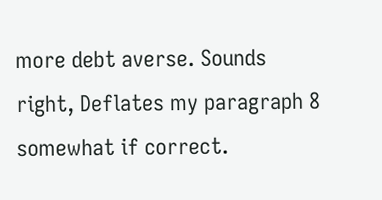more debt averse. Sounds right, Deflates my paragraph 8 somewhat if correct.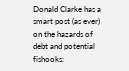Donald Clarke has a smart post (as ever) on the hazards of debt and potential fishooks: